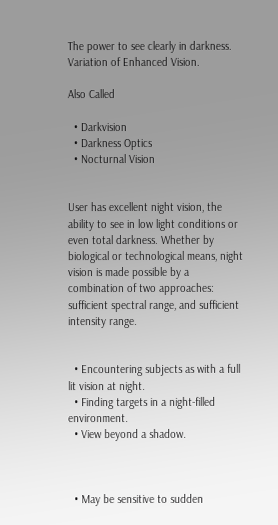The power to see clearly in darkness. Variation of Enhanced Vision.

Also Called

  • Darkvision
  • Darkness Optics
  • Nocturnal Vision


User has excellent night vision, the ability to see in low light conditions or even total darkness. Whether by biological or technological means, night vision is made possible by a combination of two approaches: sufficient spectral range, and sufficient intensity range.


  • Encountering subjects as with a full lit vision at night.
  • Finding targets in a night-filled environment.
  • View beyond a shadow.



  • May be sensitive to sudden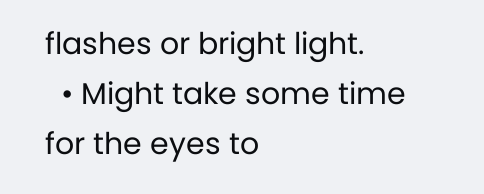flashes or bright light.
  • Might take some time for the eyes to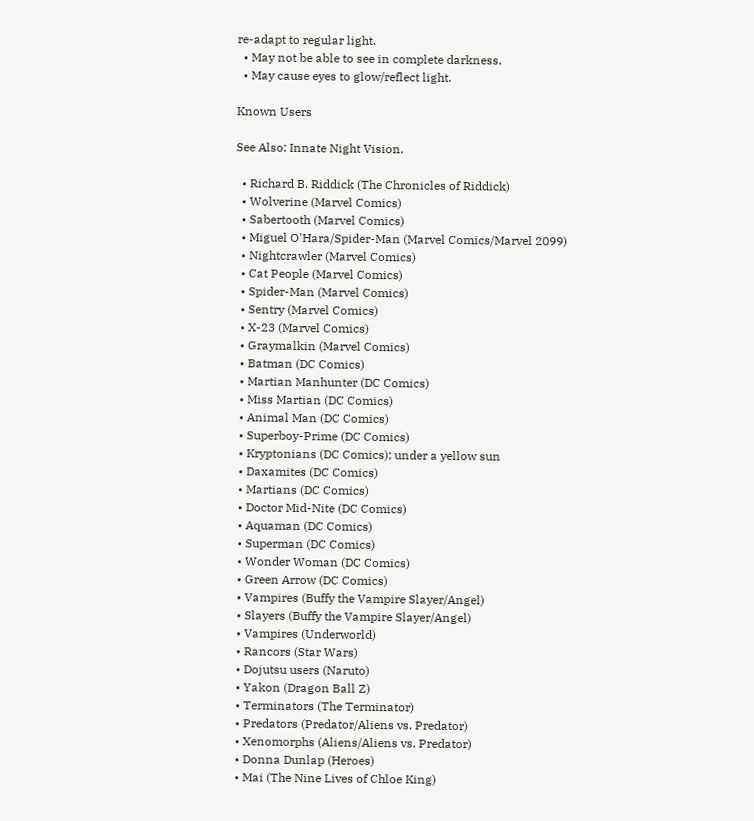re-adapt to regular light.
  • May not be able to see in complete darkness.
  • May cause eyes to glow/reflect light.

Known Users

See Also: Innate Night Vision.

  • Richard B. Riddick (The Chronicles of Riddick)
  • Wolverine (Marvel Comics)
  • Sabertooth (Marvel Comics)
  • Miguel O'Hara/Spider-Man (Marvel Comics/Marvel 2099)
  • Nightcrawler (Marvel Comics)
  • Cat People (Marvel Comics)
  • Spider-Man (Marvel Comics)
  • Sentry (Marvel Comics)
  • X-23 (Marvel Comics)
  • Graymalkin (Marvel Comics)
  • Batman (DC Comics)
  • Martian Manhunter (DC Comics)
  • Miss Martian (DC Comics)
  • Animal Man (DC Comics)
  • Superboy-Prime (DC Comics)
  • Kryptonians (DC Comics); under a yellow sun
  • Daxamites (DC Comics)
  • Martians (DC Comics)
  • Doctor Mid-Nite (DC Comics)
  • Aquaman (DC Comics)
  • Superman (DC Comics)
  • Wonder Woman (DC Comics)
  • Green Arrow (DC Comics)
  • Vampires (Buffy the Vampire Slayer/Angel)
  • Slayers (Buffy the Vampire Slayer/Angel)
  • Vampires (Underworld)
  • Rancors (Star Wars)
  • Dojutsu users (Naruto)
  • Yakon (Dragon Ball Z)
  • Terminators (The Terminator)
  • Predators (Predator/Aliens vs. Predator)
  • Xenomorphs (Aliens/Aliens vs. Predator)
  • Donna Dunlap (Heroes)
  • Mai (The Nine Lives of Chloe King)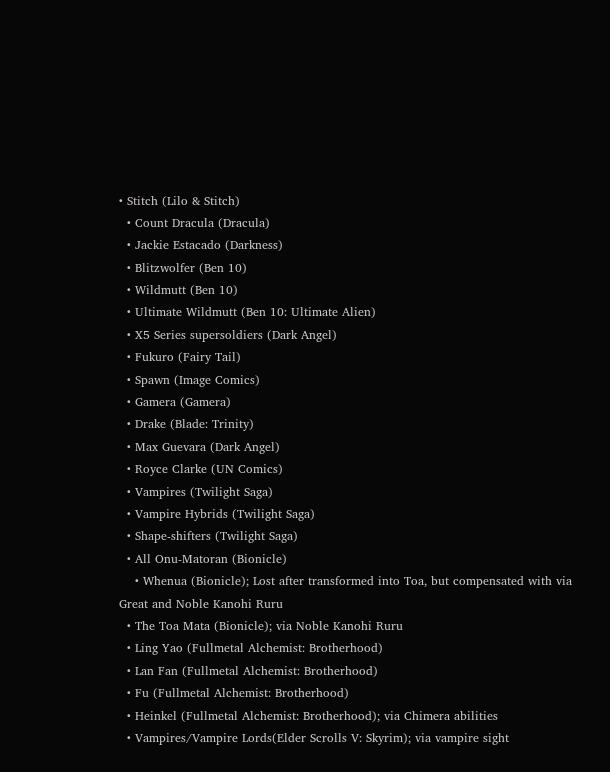• Stitch (Lilo & Stitch)
  • Count Dracula (Dracula)
  • Jackie Estacado (Darkness)
  • Blitzwolfer (Ben 10)
  • Wildmutt (Ben 10)
  • Ultimate Wildmutt (Ben 10: Ultimate Alien)
  • X5 Series supersoldiers (Dark Angel)
  • Fukuro (Fairy Tail)
  • Spawn (Image Comics)
  • Gamera (Gamera)
  • Drake (Blade: Trinity)
  • Max Guevara (Dark Angel)
  • Royce Clarke (UN Comics)
  • Vampires (Twilight Saga)
  • Vampire Hybrids (Twilight Saga)
  • Shape-shifters (Twilight Saga)
  • All Onu-Matoran (Bionicle)
    • Whenua (Bionicle); Lost after transformed into Toa, but compensated with via Great and Noble Kanohi Ruru
  • The Toa Mata (Bionicle); via Noble Kanohi Ruru
  • Ling Yao (Fullmetal Alchemist: Brotherhood)
  • Lan Fan (Fullmetal Alchemist: Brotherhood)
  • Fu (Fullmetal Alchemist: Brotherhood)
  • Heinkel (Fullmetal Alchemist: Brotherhood); via Chimera abilities
  • Vampires/Vampire Lords(Elder Scrolls V: Skyrim); via vampire sight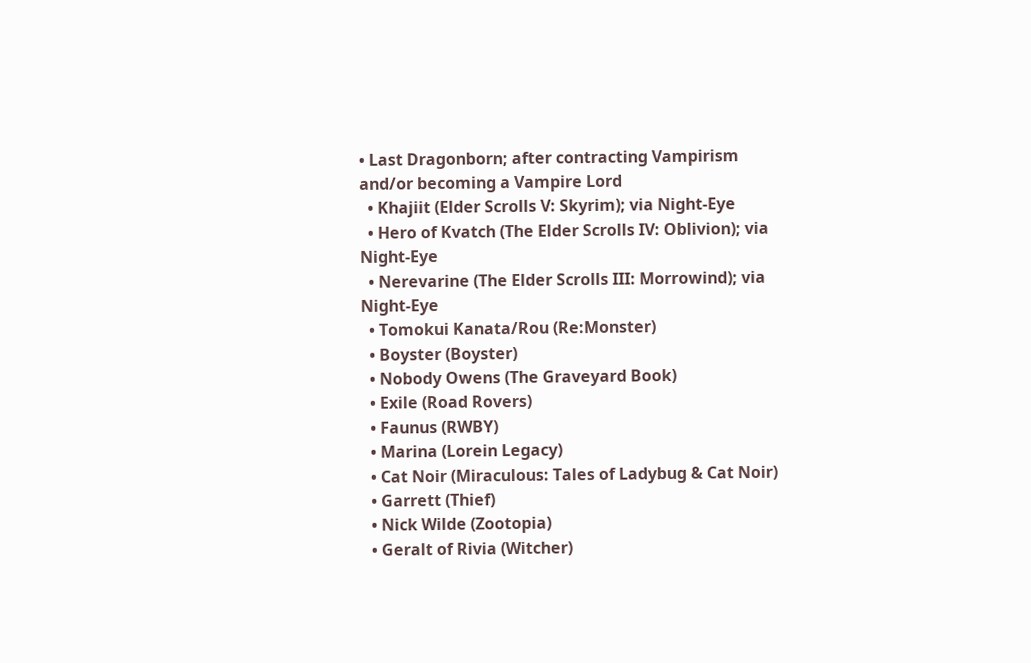• Last Dragonborn; after contracting Vampirism and/or becoming a Vampire Lord
  • Khajiit (Elder Scrolls V: Skyrim); via Night-Eye
  • Hero of Kvatch (The Elder Scrolls IV: Oblivion); via Night-Eye
  • Nerevarine (The Elder Scrolls III: Morrowind); via Night-Eye
  • Tomokui Kanata/Rou (Re:Monster)
  • Boyster (Boyster)
  • Nobody Owens (The Graveyard Book)
  • Exile (Road Rovers)
  • Faunus (RWBY)
  • Marina (Lorein Legacy)
  • Cat Noir (Miraculous: Tales of Ladybug & Cat Noir)
  • Garrett (Thief)
  • Nick Wilde (Zootopia)
  • Geralt of Rivia (Witcher)